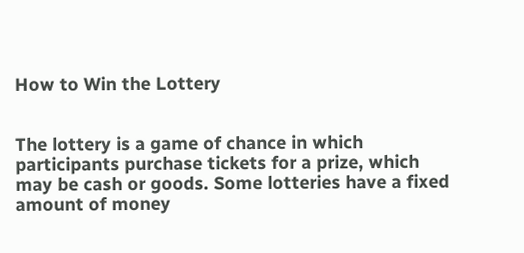How to Win the Lottery


The lottery is a game of chance in which participants purchase tickets for a prize, which may be cash or goods. Some lotteries have a fixed amount of money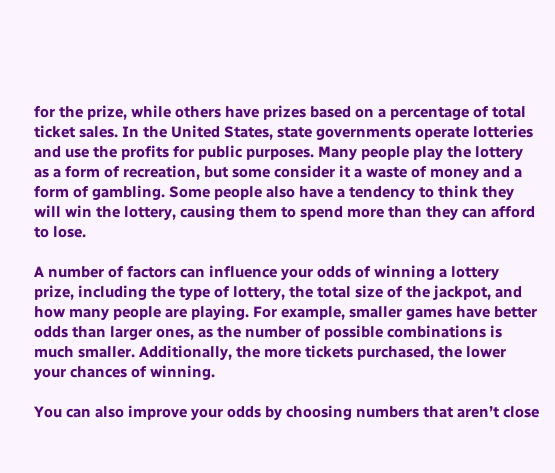for the prize, while others have prizes based on a percentage of total ticket sales. In the United States, state governments operate lotteries and use the profits for public purposes. Many people play the lottery as a form of recreation, but some consider it a waste of money and a form of gambling. Some people also have a tendency to think they will win the lottery, causing them to spend more than they can afford to lose.

A number of factors can influence your odds of winning a lottery prize, including the type of lottery, the total size of the jackpot, and how many people are playing. For example, smaller games have better odds than larger ones, as the number of possible combinations is much smaller. Additionally, the more tickets purchased, the lower your chances of winning.

You can also improve your odds by choosing numbers that aren’t close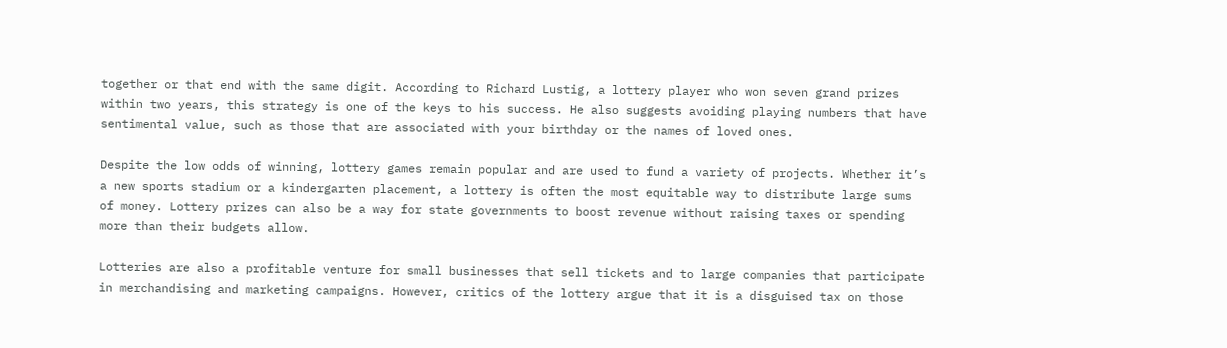together or that end with the same digit. According to Richard Lustig, a lottery player who won seven grand prizes within two years, this strategy is one of the keys to his success. He also suggests avoiding playing numbers that have sentimental value, such as those that are associated with your birthday or the names of loved ones.

Despite the low odds of winning, lottery games remain popular and are used to fund a variety of projects. Whether it’s a new sports stadium or a kindergarten placement, a lottery is often the most equitable way to distribute large sums of money. Lottery prizes can also be a way for state governments to boost revenue without raising taxes or spending more than their budgets allow.

Lotteries are also a profitable venture for small businesses that sell tickets and to large companies that participate in merchandising and marketing campaigns. However, critics of the lottery argue that it is a disguised tax on those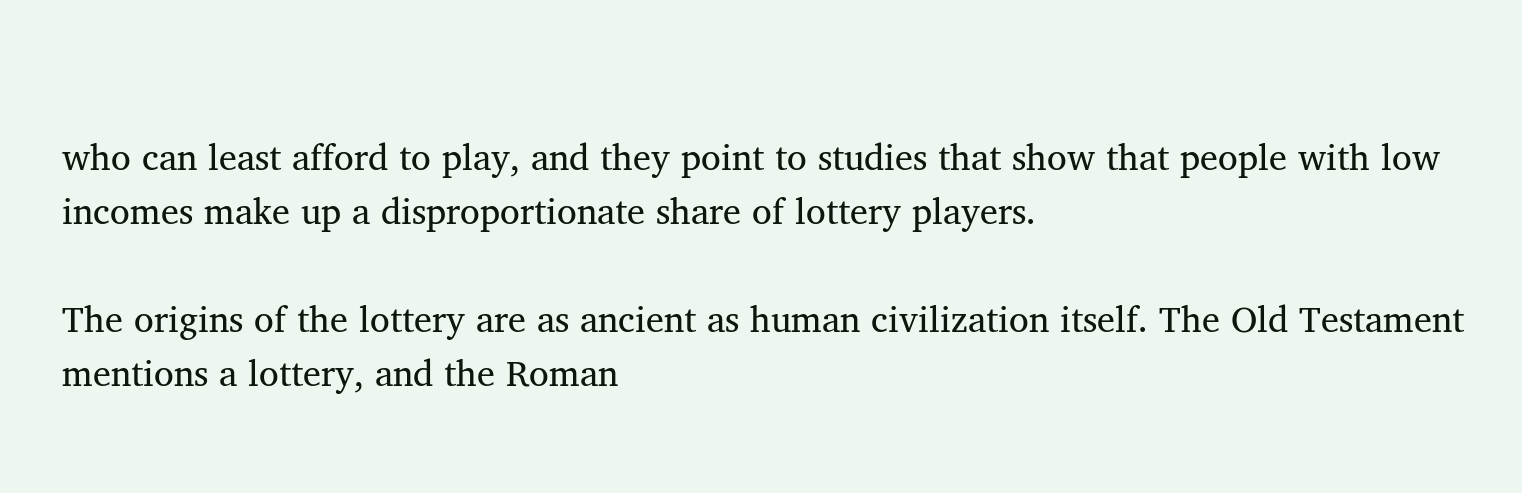who can least afford to play, and they point to studies that show that people with low incomes make up a disproportionate share of lottery players.

The origins of the lottery are as ancient as human civilization itself. The Old Testament mentions a lottery, and the Roman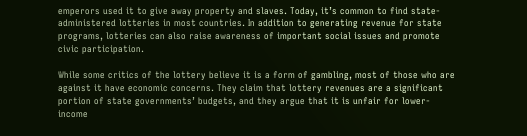emperors used it to give away property and slaves. Today, it’s common to find state-administered lotteries in most countries. In addition to generating revenue for state programs, lotteries can also raise awareness of important social issues and promote civic participation.

While some critics of the lottery believe it is a form of gambling, most of those who are against it have economic concerns. They claim that lottery revenues are a significant portion of state governments’ budgets, and they argue that it is unfair for lower-income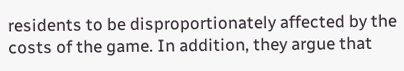residents to be disproportionately affected by the costs of the game. In addition, they argue that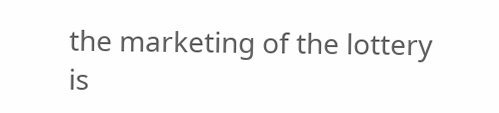the marketing of the lottery is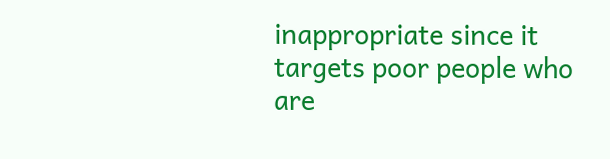inappropriate since it targets poor people who are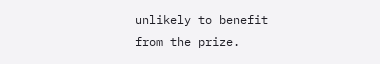unlikely to benefit from the prize.